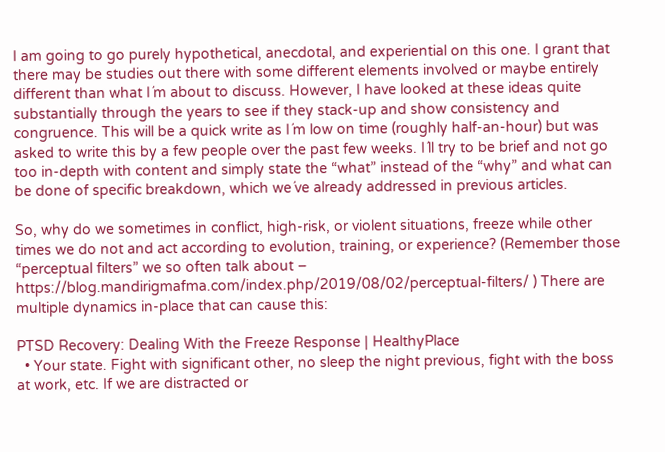I am going to go purely hypothetical, anecdotal, and experiential on this one. I grant that there may be studies out there with some different elements involved or maybe entirely different than what I´m about to discuss. However, I have looked at these ideas quite substantially through the years to see if they stack-up and show consistency and congruence. This will be a quick write as I´m low on time (roughly half-an-hour) but was asked to write this by a few people over the past few weeks. I´ll try to be brief and not go too in-depth with content and simply state the “what” instead of the “why” and what can be done of specific breakdown, which we´ve already addressed in previous articles.

So, why do we sometimes in conflict, high-risk, or violent situations, freeze while other times we do not and act according to evolution, training, or experience? (Remember those “perceptual filters” we so often talk about – https://blog.mandirigmafma.com/index.php/2019/08/02/perceptual-filters/ ) There are multiple dynamics in-place that can cause this:

PTSD Recovery: Dealing With the Freeze Response | HealthyPlace
  • Your state. Fight with significant other, no sleep the night previous, fight with the boss at work, etc. If we are distracted or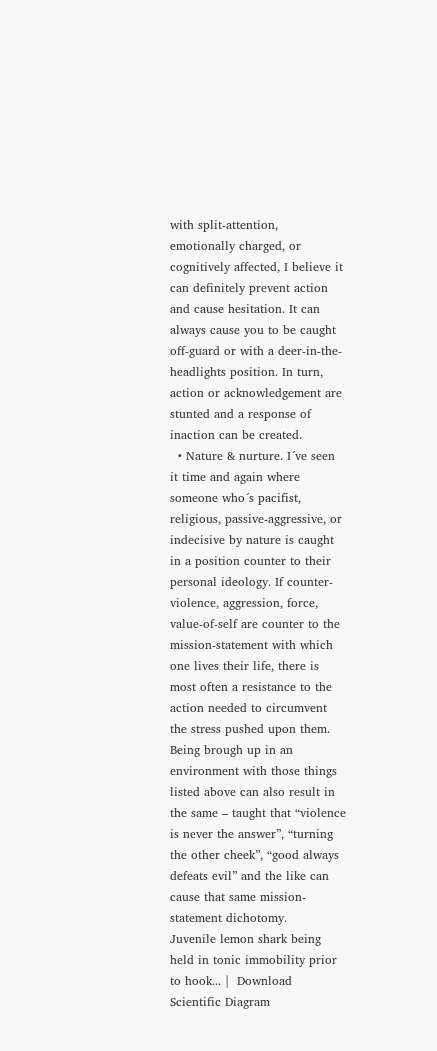with split-attention, emotionally charged, or cognitively affected, I believe it can definitely prevent action and cause hesitation. It can always cause you to be caught off-guard or with a deer-in-the-headlights position. In turn, action or acknowledgement are stunted and a response of inaction can be created.
  • Nature & nurture. I´ve seen it time and again where someone who´s pacifist, religious, passive-aggressive, or indecisive by nature is caught in a position counter to their personal ideology. If counter-violence, aggression, force, value-of-self are counter to the mission-statement with which one lives their life, there is most often a resistance to the action needed to circumvent the stress pushed upon them. Being brough up in an environment with those things listed above can also result in the same – taught that “violence is never the answer”, “turning the other cheek”, “good always defeats evil” and the like can cause that same mission-statement dichotomy.
Juvenile lemon shark being held in tonic immobility prior to hook... |  Download Scientific Diagram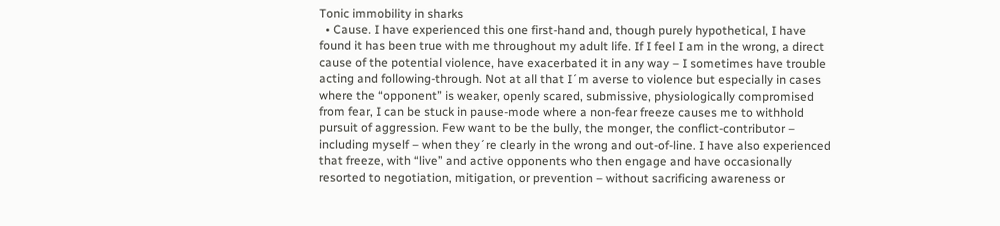Tonic immobility in sharks
  • Cause. I have experienced this one first-hand and, though purely hypothetical, I have found it has been true with me throughout my adult life. If I feel I am in the wrong, a direct cause of the potential violence, have exacerbated it in any way – I sometimes have trouble acting and following-through. Not at all that I´m averse to violence but especially in cases where the “opponent” is weaker, openly scared, submissive, physiologically compromised from fear, I can be stuck in pause-mode where a non-fear freeze causes me to withhold pursuit of aggression. Few want to be the bully, the monger, the conflict-contributor – including myself – when they´re clearly in the wrong and out-of-line. I have also experienced that freeze, with “live” and active opponents who then engage and have occasionally resorted to negotiation, mitigation, or prevention – without sacrificing awareness or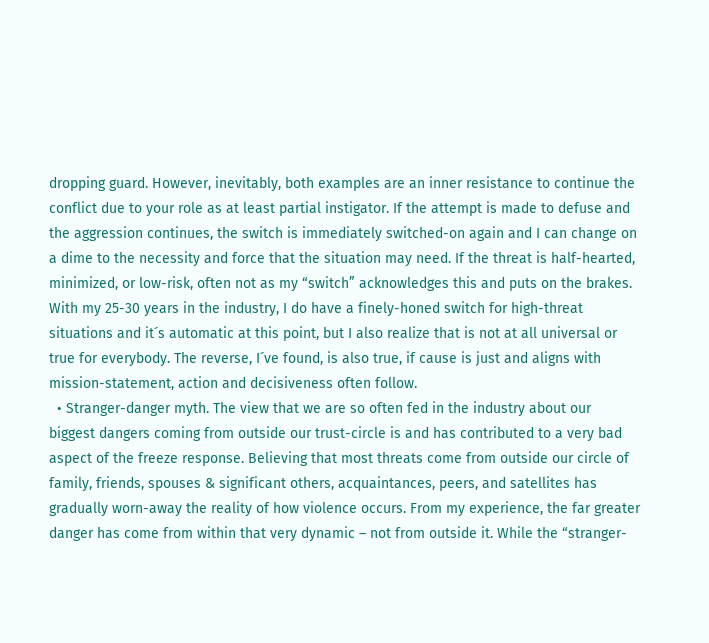dropping guard. However, inevitably, both examples are an inner resistance to continue the conflict due to your role as at least partial instigator. If the attempt is made to defuse and the aggression continues, the switch is immediately switched-on again and I can change on a dime to the necessity and force that the situation may need. If the threat is half-hearted, minimized, or low-risk, often not as my “switch” acknowledges this and puts on the brakes. With my 25-30 years in the industry, I do have a finely-honed switch for high-threat situations and it´s automatic at this point, but I also realize that is not at all universal or true for everybody. The reverse, I´ve found, is also true, if cause is just and aligns with mission-statement, action and decisiveness often follow.
  • Stranger-danger myth. The view that we are so often fed in the industry about our biggest dangers coming from outside our trust-circle is and has contributed to a very bad aspect of the freeze response. Believing that most threats come from outside our circle of family, friends, spouses & significant others, acquaintances, peers, and satellites has gradually worn-away the reality of how violence occurs. From my experience, the far greater danger has come from within that very dynamic – not from outside it. While the “stranger-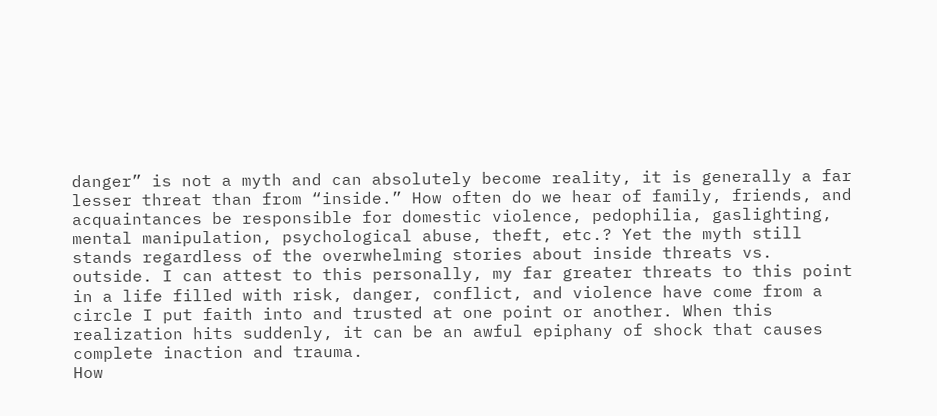danger” is not a myth and can absolutely become reality, it is generally a far lesser threat than from “inside.” How often do we hear of family, friends, and acquaintances be responsible for domestic violence, pedophilia, gaslighting, mental manipulation, psychological abuse, theft, etc.? Yet the myth still stands regardless of the overwhelming stories about inside threats vs. outside. I can attest to this personally, my far greater threats to this point in a life filled with risk, danger, conflict, and violence have come from a circle I put faith into and trusted at one point or another. When this realization hits suddenly, it can be an awful epiphany of shock that causes complete inaction and trauma.
How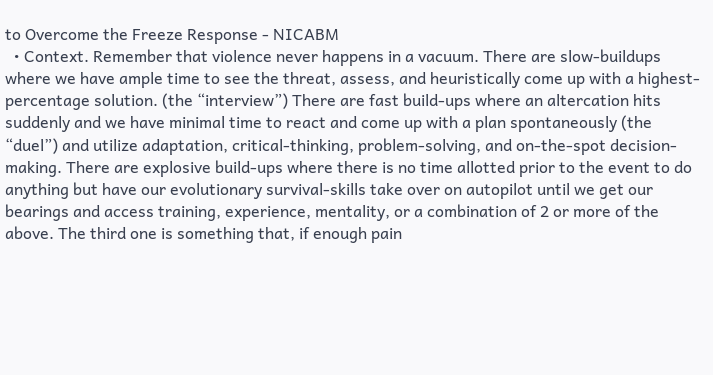to Overcome the Freeze Response - NICABM
  • Context. Remember that violence never happens in a vacuum. There are slow-buildups where we have ample time to see the threat, assess, and heuristically come up with a highest-percentage solution. (the “interview”) There are fast build-ups where an altercation hits suddenly and we have minimal time to react and come up with a plan spontaneously (the “duel”) and utilize adaptation, critical-thinking, problem-solving, and on-the-spot decision-making. There are explosive build-ups where there is no time allotted prior to the event to do anything but have our evolutionary survival-skills take over on autopilot until we get our bearings and access training, experience, mentality, or a combination of 2 or more of the above. The third one is something that, if enough pain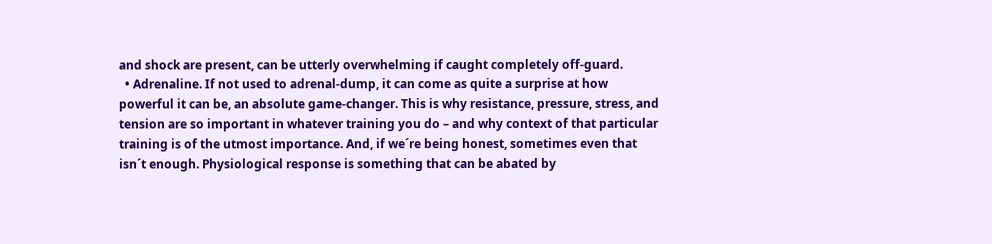and shock are present, can be utterly overwhelming if caught completely off-guard.
  • Adrenaline. If not used to adrenal-dump, it can come as quite a surprise at how powerful it can be, an absolute game-changer. This is why resistance, pressure, stress, and tension are so important in whatever training you do – and why context of that particular training is of the utmost importance. And, if we´re being honest, sometimes even that isn´t enough. Physiological response is something that can be abated by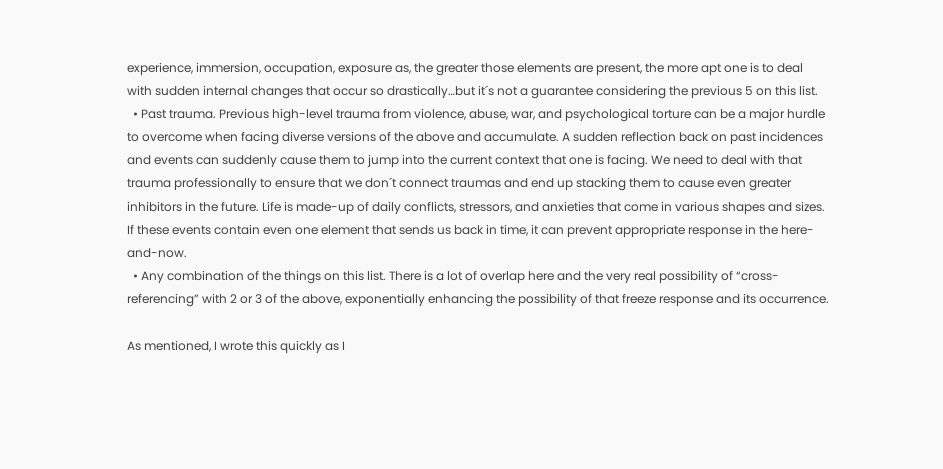experience, immersion, occupation, exposure as, the greater those elements are present, the more apt one is to deal with sudden internal changes that occur so drastically…but it´s not a guarantee considering the previous 5 on this list.
  • Past trauma. Previous high-level trauma from violence, abuse, war, and psychological torture can be a major hurdle to overcome when facing diverse versions of the above and accumulate. A sudden reflection back on past incidences and events can suddenly cause them to jump into the current context that one is facing. We need to deal with that trauma professionally to ensure that we don´t connect traumas and end up stacking them to cause even greater inhibitors in the future. Life is made-up of daily conflicts, stressors, and anxieties that come in various shapes and sizes. If these events contain even one element that sends us back in time, it can prevent appropriate response in the here-and-now.
  • Any combination of the things on this list. There is a lot of overlap here and the very real possibility of “cross-referencing” with 2 or 3 of the above, exponentially enhancing the possibility of that freeze response and its occurrence.

As mentioned, I wrote this quickly as I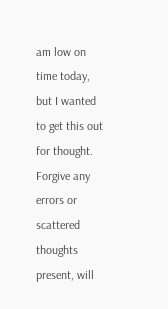am low on time today, but I wanted to get this out for thought. Forgive any errors or scattered thoughts present, will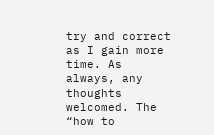try and correct as I gain more time. As always, any thoughts welcomed. The “how to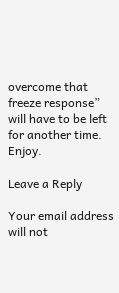overcome that freeze response” will have to be left for another time. Enjoy.

Leave a Reply

Your email address will not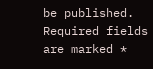be published. Required fields are marked *